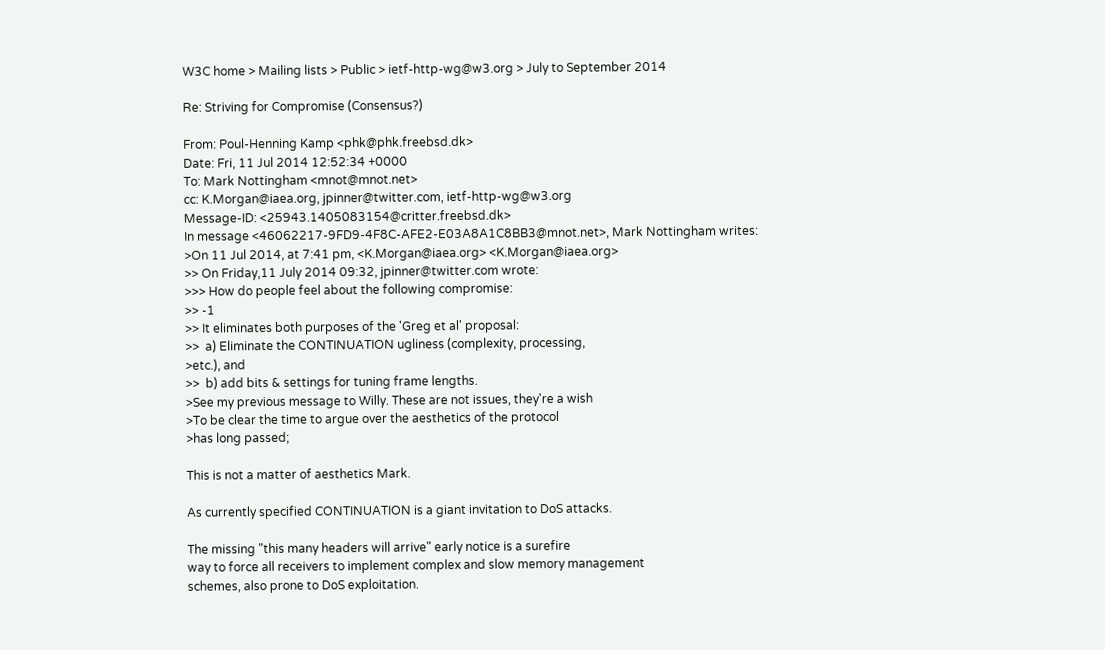W3C home > Mailing lists > Public > ietf-http-wg@w3.org > July to September 2014

Re: Striving for Compromise (Consensus?)

From: Poul-Henning Kamp <phk@phk.freebsd.dk>
Date: Fri, 11 Jul 2014 12:52:34 +0000
To: Mark Nottingham <mnot@mnot.net>
cc: K.Morgan@iaea.org, jpinner@twitter.com, ietf-http-wg@w3.org
Message-ID: <25943.1405083154@critter.freebsd.dk>
In message <46062217-9FD9-4F8C-AFE2-E03A8A1C8BB3@mnot.net>, Mark Nottingham writes:
>On 11 Jul 2014, at 7:41 pm, <K.Morgan@iaea.org> <K.Morgan@iaea.org>
>> On Friday,11 July 2014 09:32, jpinner@twitter.com wrote:
>>> How do people feel about the following compromise:
>> -1
>> It eliminates both purposes of the 'Greg et al' proposal:
>>  a) Eliminate the CONTINUATION ugliness (complexity, processing,
>etc.), and
>>  b) add bits & settings for tuning frame lengths.
>See my previous message to Willy. These are not issues, they're a wish
>To be clear the time to argue over the aesthetics of the protocol
>has long passed;

This is not a matter of aesthetics Mark.

As currently specified CONTINUATION is a giant invitation to DoS attacks.

The missing "this many headers will arrive" early notice is a surefire
way to force all receivers to implement complex and slow memory management
schemes, also prone to DoS exploitation.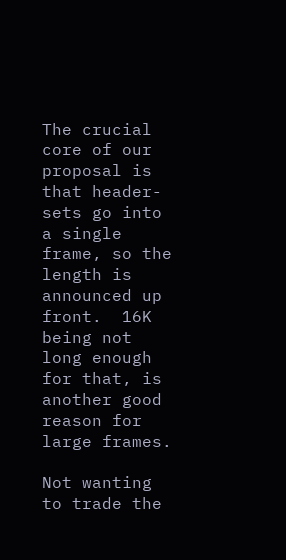The crucial core of our proposal is that header-sets go into a single
frame, so the length is announced up front.  16K being not long enough
for that, is another good reason for large frames.

Not wanting to trade the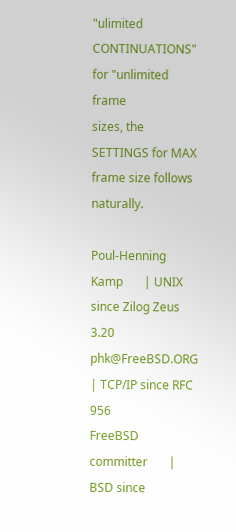"ulimited CONTINUATIONS" for "unlimited frame
sizes, the SETTINGS for MAX frame size follows naturally.

Poul-Henning Kamp       | UNIX since Zilog Zeus 3.20
phk@FreeBSD.ORG         | TCP/IP since RFC 956
FreeBSD committer       | BSD since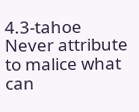4.3-tahoe
Never attribute to malice what can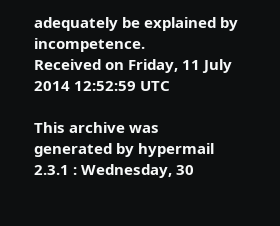adequately be explained by incompetence.
Received on Friday, 11 July 2014 12:52:59 UTC

This archive was generated by hypermail 2.3.1 : Wednesday, 30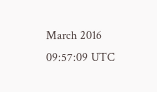March 2016 09:57:09 UTC